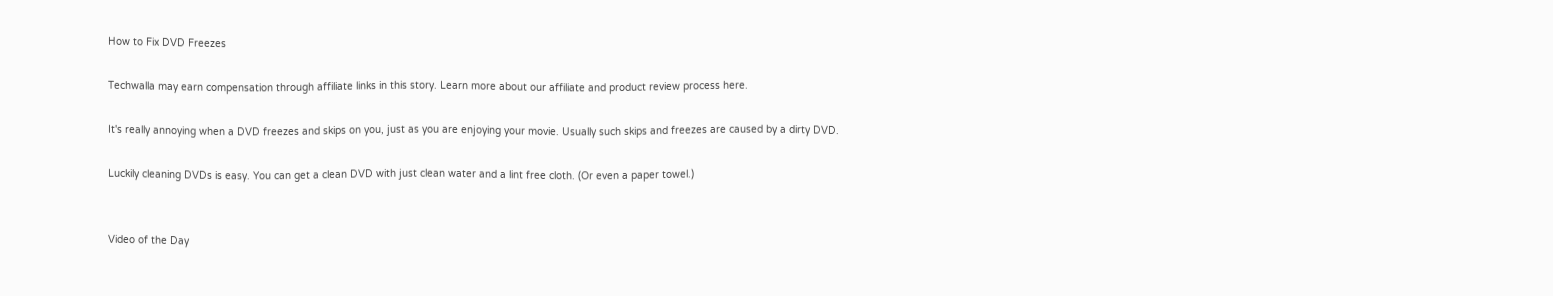How to Fix DVD Freezes

Techwalla may earn compensation through affiliate links in this story. Learn more about our affiliate and product review process here.

It's really annoying when a DVD freezes and skips on you, just as you are enjoying your movie. Usually such skips and freezes are caused by a dirty DVD.

Luckily cleaning DVDs is easy. You can get a clean DVD with just clean water and a lint free cloth. (Or even a paper towel.)


Video of the Day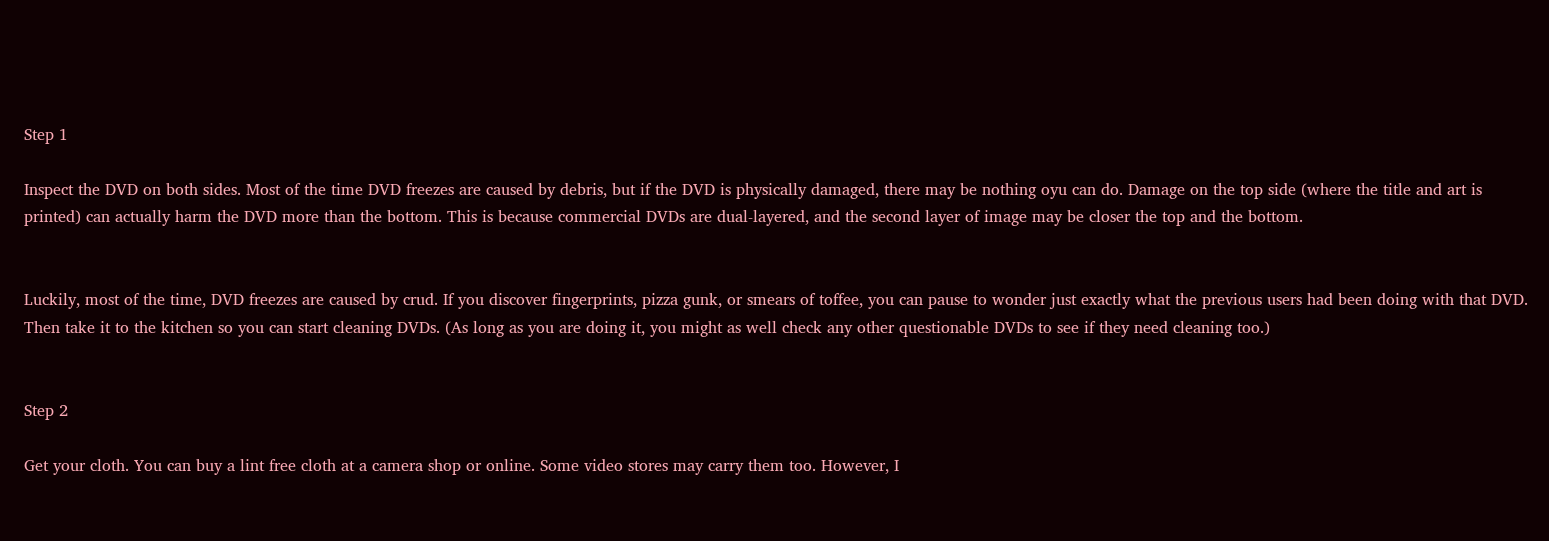Step 1

Inspect the DVD on both sides. Most of the time DVD freezes are caused by debris, but if the DVD is physically damaged, there may be nothing oyu can do. Damage on the top side (where the title and art is printed) can actually harm the DVD more than the bottom. This is because commercial DVDs are dual-layered, and the second layer of image may be closer the top and the bottom.


Luckily, most of the time, DVD freezes are caused by crud. If you discover fingerprints, pizza gunk, or smears of toffee, you can pause to wonder just exactly what the previous users had been doing with that DVD. Then take it to the kitchen so you can start cleaning DVDs. (As long as you are doing it, you might as well check any other questionable DVDs to see if they need cleaning too.)


Step 2

Get your cloth. You can buy a lint free cloth at a camera shop or online. Some video stores may carry them too. However, I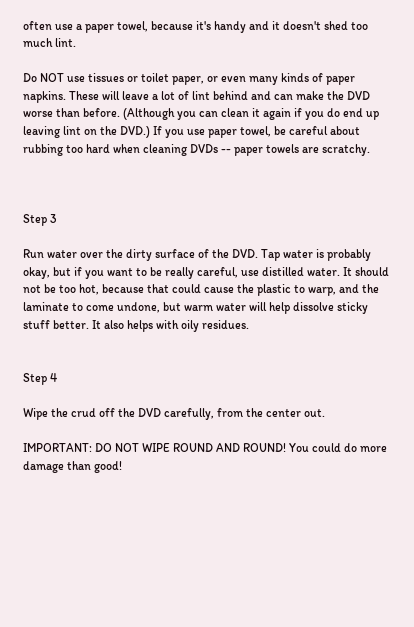often use a paper towel, because it's handy and it doesn't shed too much lint.

Do NOT use tissues or toilet paper, or even many kinds of paper napkins. These will leave a lot of lint behind and can make the DVD worse than before. (Although you can clean it again if you do end up leaving lint on the DVD.) If you use paper towel, be careful about rubbing too hard when cleaning DVDs -- paper towels are scratchy.



Step 3

Run water over the dirty surface of the DVD. Tap water is probably okay, but if you want to be really careful, use distilled water. It should not be too hot, because that could cause the plastic to warp, and the laminate to come undone, but warm water will help dissolve sticky stuff better. It also helps with oily residues.


Step 4

Wipe the crud off the DVD carefully, from the center out.

IMPORTANT: DO NOT WIPE ROUND AND ROUND! You could do more damage than good!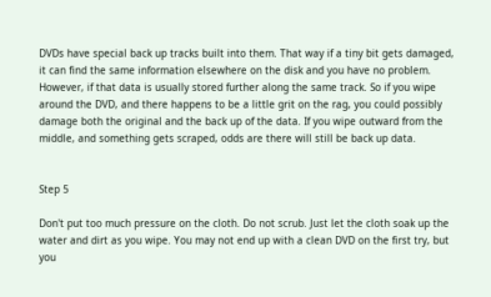DVDs have special back up tracks built into them. That way if a tiny bit gets damaged, it can find the same information elsewhere on the disk and you have no problem. However, if that data is usually stored further along the same track. So if you wipe around the DVD, and there happens to be a little grit on the rag, you could possibly damage both the original and the back up of the data. If you wipe outward from the middle, and something gets scraped, odds are there will still be back up data.


Step 5

Don't put too much pressure on the cloth. Do not scrub. Just let the cloth soak up the water and dirt as you wipe. You may not end up with a clean DVD on the first try, but you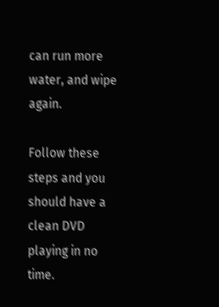can run more water, and wipe again.

Follow these steps and you should have a clean DVD playing in no time.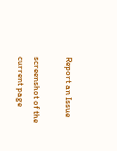Report an Issue

screenshot of the current page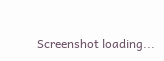Screenshot loading...